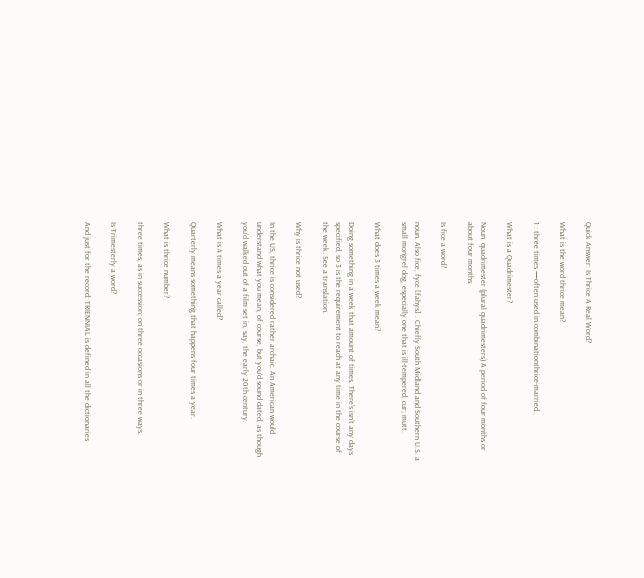Quick Answer: Is Thrice A Real Word?

What is the word thrice mean?

1 : three times —often used in combinationthrice-married..

What is a Quadrimester?

Noun. quadrimester (plural quadrimesters) A period of four months or about four months.

Is fice a word?

noun. Also fice, fyce [fahys] . Chiefly South Midland and Southern U.S. a small mongrel dog, especially one that is ill-tempered; cur; mutt.

What does 3 times a week mean?

Doing something in a week that amount of times. There’s isn’t any days specified, so 3 is the requirement to reach at any time in the course of the week. See a translation.

Why is thrice not used?

In the US, thrice is considered rather archaic. An American would understand what you mean, of course, but you’d sound dated, as though you’d walked out of a film set in, say, the early 20th century.

What is 4 times a year called?

Quarterly means something that happens four times a year.

What is thrice number?

three times, as in succession; on three occasions or in three ways.

Is Trimesterly a word?

And just for the record: TRIENNIAL is defined in all the dictionaries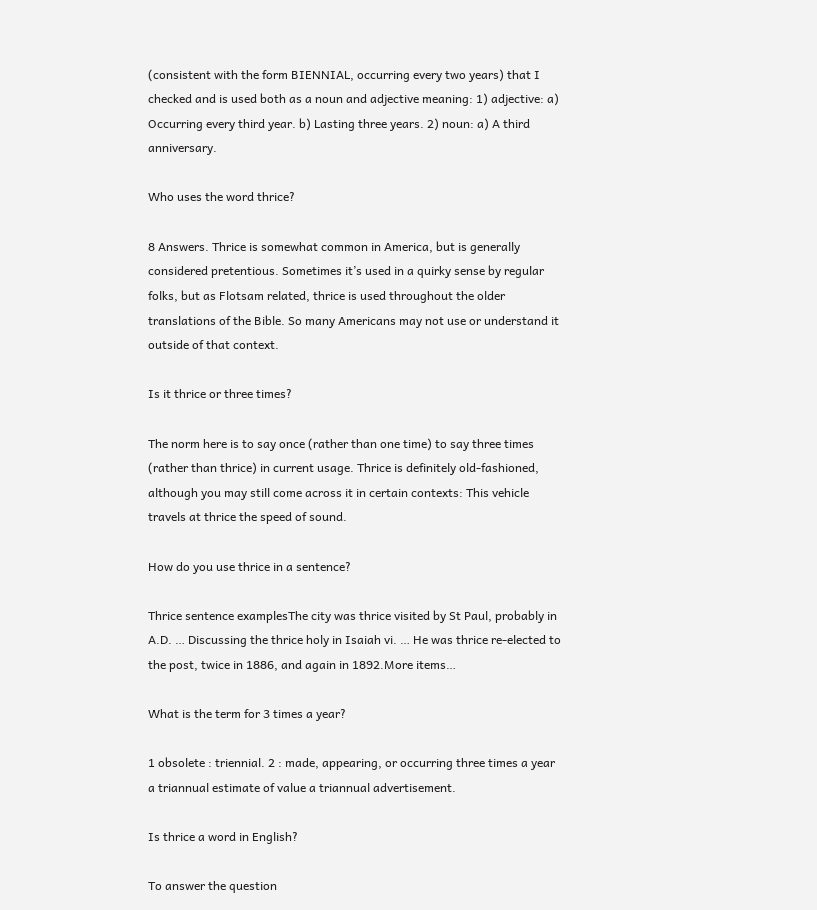(consistent with the form BIENNIAL, occurring every two years) that I checked and is used both as a noun and adjective meaning: 1) adjective: a) Occurring every third year. b) Lasting three years. 2) noun: a) A third anniversary.

Who uses the word thrice?

8 Answers. Thrice is somewhat common in America, but is generally considered pretentious. Sometimes it’s used in a quirky sense by regular folks, but as Flotsam related, thrice is used throughout the older translations of the Bible. So many Americans may not use or understand it outside of that context.

Is it thrice or three times?

The norm here is to say once (rather than one time) to say three times (rather than thrice) in current usage. Thrice is definitely old-fashioned, although you may still come across it in certain contexts: This vehicle travels at thrice the speed of sound.

How do you use thrice in a sentence?

Thrice sentence examplesThe city was thrice visited by St Paul, probably in A.D. … Discussing the thrice holy in Isaiah vi. … He was thrice re-elected to the post, twice in 1886, and again in 1892.More items…

What is the term for 3 times a year?

1 obsolete : triennial. 2 : made, appearing, or occurring three times a year a triannual estimate of value a triannual advertisement.

Is thrice a word in English?

To answer the question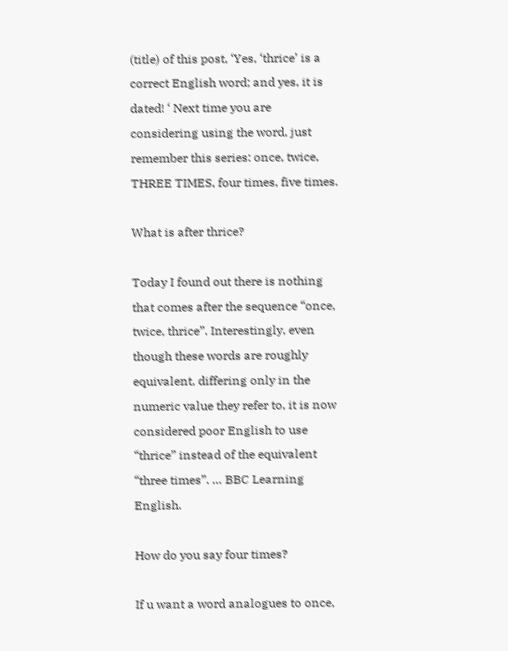(title) of this post, ‘Yes, ‘thrice’ is a correct English word; and yes, it is dated! ‘ Next time you are considering using the word, just remember this series: once, twice, THREE TIMES, four times, five times.

What is after thrice?

Today I found out there is nothing that comes after the sequence “once, twice, thrice”. Interestingly, even though these words are roughly equivalent, differing only in the numeric value they refer to, it is now considered poor English to use “thrice” instead of the equivalent “three times”. … BBC Learning English.

How do you say four times?

If u want a word analogues to once,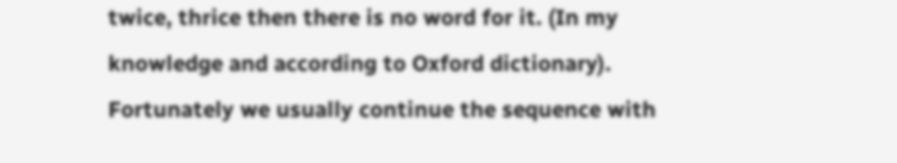twice, thrice then there is no word for it. (In my knowledge and according to Oxford dictionary). Fortunately we usually continue the sequence with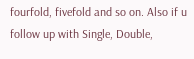fourfold, fivefold and so on. Also if u follow up with Single, Double,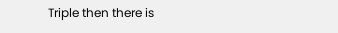Triple then there is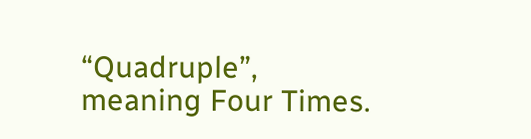“Quadruple”, meaning Four Times.